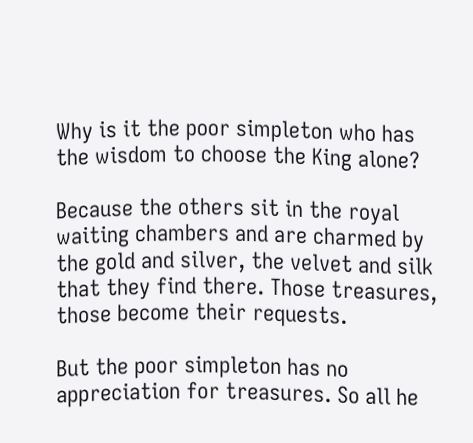Why is it the poor simpleton who has the wisdom to choose the King alone?

Because the others sit in the royal waiting chambers and are charmed by the gold and silver, the velvet and silk that they find there. Those treasures, those become their requests.

But the poor simpleton has no appreciation for treasures. So all he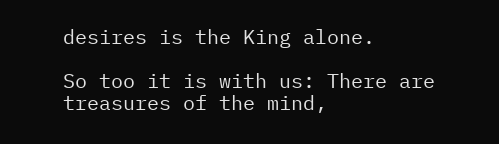desires is the King alone.

So too it is with us: There are treasures of the mind,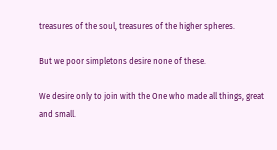treasures of the soul, treasures of the higher spheres.

But we poor simpletons desire none of these.

We desire only to join with the One who made all things, great and small.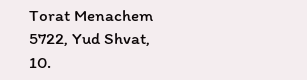Torat Menachem 5722, Yud Shvat, 10.